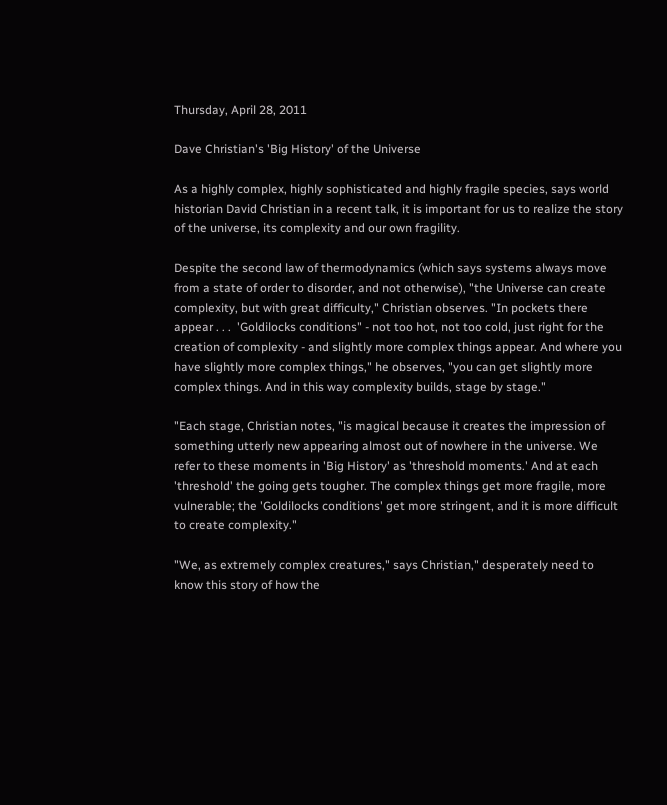Thursday, April 28, 2011

Dave Christian's 'Big History' of the Universe

As a highly complex, highly sophisticated and highly fragile species, says world historian David Christian in a recent talk, it is important for us to realize the story of the universe, its complexity and our own fragility.

Despite the second law of thermodynamics (which says systems always move from a state of order to disorder, and not otherwise), "the Universe can create complexity, but with great difficulty," Christian observes. "In pockets there appear . . .  'Goldilocks conditions" - not too hot, not too cold, just right for the creation of complexity - and slightly more complex things appear. And where you have slightly more complex things," he observes, "you can get slightly more complex things. And in this way complexity builds, stage by stage."

"Each stage, Christian notes, "is magical because it creates the impression of something utterly new appearing almost out of nowhere in the universe. We refer to these moments in 'Big History' as 'threshold moments.' And at each 'threshold' the going gets tougher. The complex things get more fragile, more vulnerable; the 'Goldilocks conditions' get more stringent, and it is more difficult to create complexity."

"We, as extremely complex creatures," says Christian," desperately need to know this story of how the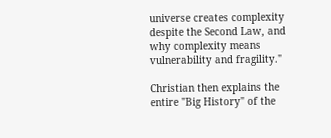universe creates complexity despite the Second Law, and why complexity means vulnerability and fragility."

Christian then explains the entire "Big History" of the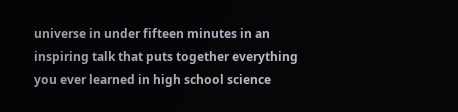universe in under fifteen minutes in an inspiring talk that puts together everything you ever learned in high school science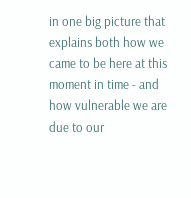in one big picture that explains both how we came to be here at this moment in time - and how vulnerable we are due to our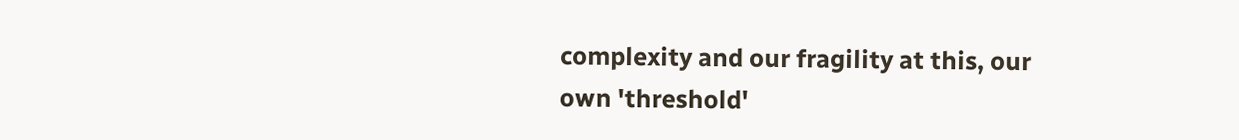complexity and our fragility at this, our own 'threshold'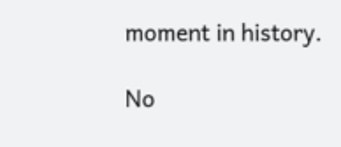moment in history.

No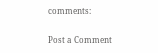comments:

Post a Comment